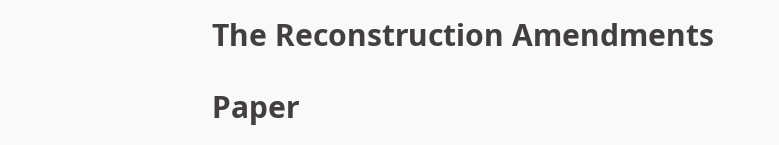The Reconstruction Amendments

Paper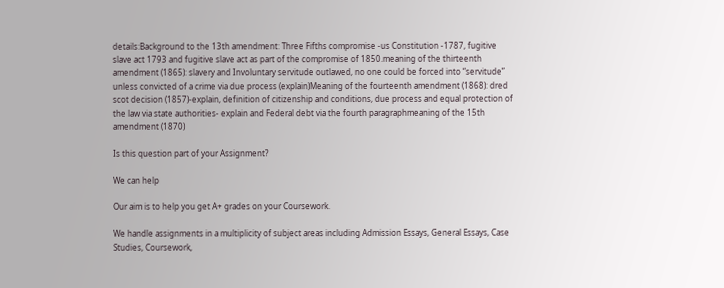details:Background to the 13th amendment: Three Fifths compromise -us Constitution -1787, fugitive slave act 1793 and fugitive slave act as part of the compromise of 1850.meaning of the thirteenth amendment (1865): slavery and Involuntary servitude outlawed, no one could be forced into “servitude” unless convicted of a crime via due process (explain)Meaning of the fourteenth amendment (1868): dred scot decision (1857)-explain, definition of citizenship and conditions, due process and equal protection of the law via state authorities- explain and Federal debt via the fourth paragraphmeaning of the 15th amendment (1870)

Is this question part of your Assignment?

We can help

Our aim is to help you get A+ grades on your Coursework.

We handle assignments in a multiplicity of subject areas including Admission Essays, General Essays, Case Studies, Coursework,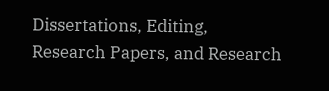Dissertations, Editing, Research Papers, and Research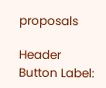proposals

Header Button Label: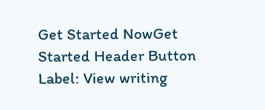Get Started NowGet Started Header Button Label: View writing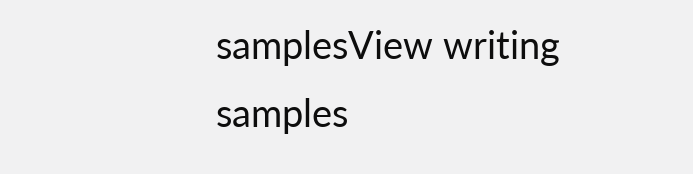samplesView writing samples